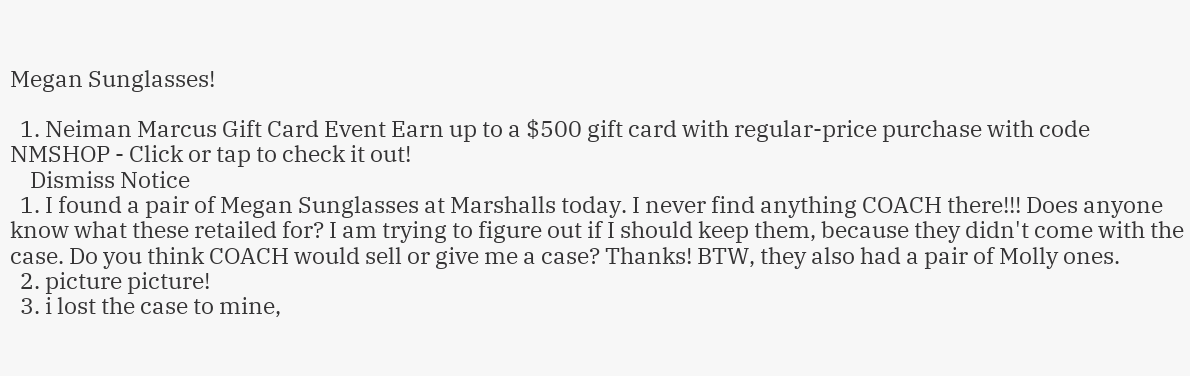Megan Sunglasses!

  1. Neiman Marcus Gift Card Event Earn up to a $500 gift card with regular-price purchase with code NMSHOP - Click or tap to check it out!
    Dismiss Notice
  1. I found a pair of Megan Sunglasses at Marshalls today. I never find anything COACH there!!! Does anyone know what these retailed for? I am trying to figure out if I should keep them, because they didn't come with the case. Do you think COACH would sell or give me a case? Thanks! BTW, they also had a pair of Molly ones.
  2. picture picture!
  3. i lost the case to mine,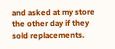and asked at my store the other day if they sold replacements.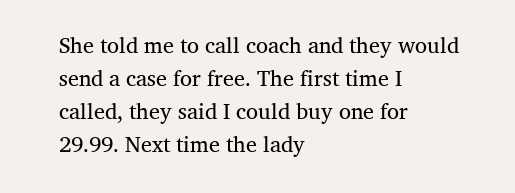She told me to call coach and they would send a case for free. The first time I called, they said I could buy one for 29.99. Next time the lady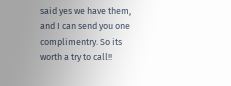said yes we have them, and I can send you one complimentry. So its worth a try to call!!